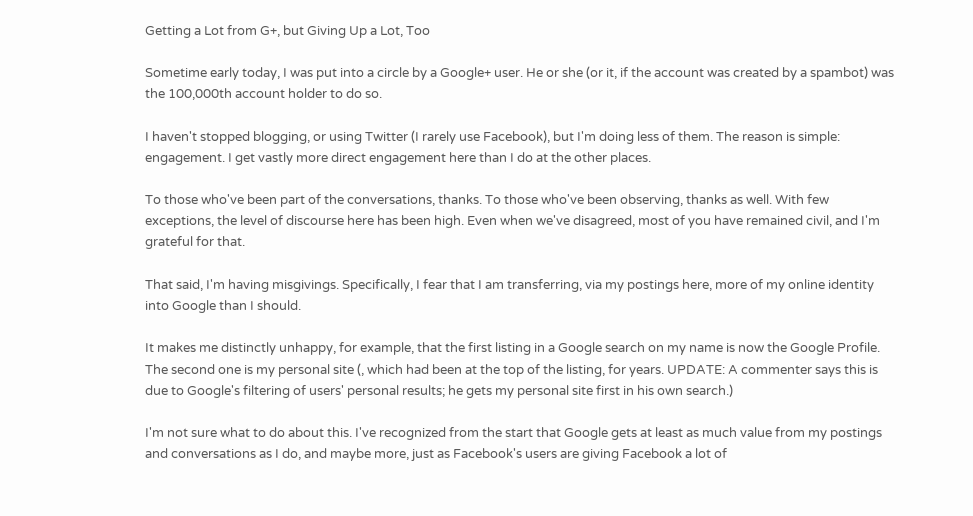Getting a Lot from G+, but Giving Up a Lot, Too

Sometime early today, I was put into a circle by a Google+ user. He or she (or it, if the account was created by a spambot) was the 100,000th account holder to do so.

I haven't stopped blogging, or using Twitter (I rarely use Facebook), but I'm doing less of them. The reason is simple: engagement. I get vastly more direct engagement here than I do at the other places.

To those who've been part of the conversations, thanks. To those who've been observing, thanks as well. With few exceptions, the level of discourse here has been high. Even when we've disagreed, most of you have remained civil, and I'm grateful for that.

That said, I'm having misgivings. Specifically, I fear that I am transferring, via my postings here, more of my online identity into Google than I should.

It makes me distinctly unhappy, for example, that the first listing in a Google search on my name is now the Google Profile. The second one is my personal site (, which had been at the top of the listing, for years. UPDATE: A commenter says this is due to Google's filtering of users' personal results; he gets my personal site first in his own search.)

I'm not sure what to do about this. I've recognized from the start that Google gets at least as much value from my postings and conversations as I do, and maybe more, just as Facebook's users are giving Facebook a lot of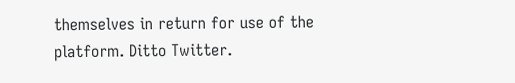themselves in return for use of the platform. Ditto Twitter.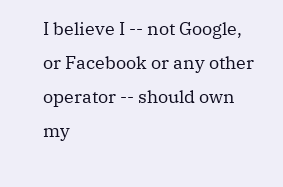I believe I -- not Google, or Facebook or any other operator -- should own my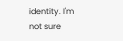identity. I'm not sure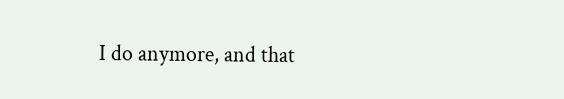I do anymore, and that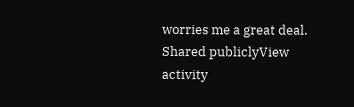worries me a great deal.
Shared publiclyView activity